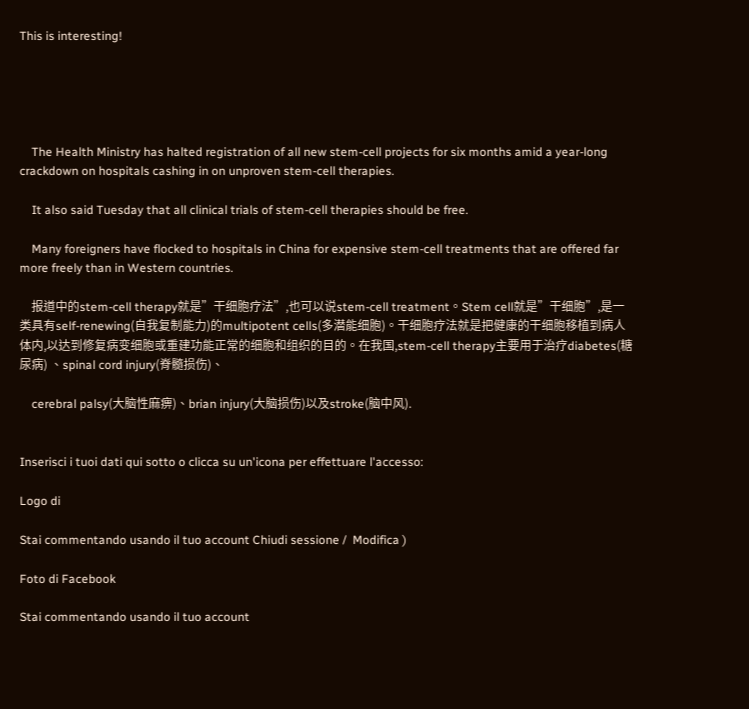This is interesting!





    The Health Ministry has halted registration of all new stem-cell projects for six months amid a year-long crackdown on hospitals cashing in on unproven stem-cell therapies.

    It also said Tuesday that all clinical trials of stem-cell therapies should be free.

    Many foreigners have flocked to hospitals in China for expensive stem-cell treatments that are offered far more freely than in Western countries.

    报道中的stem-cell therapy就是”干细胞疗法”,也可以说stem-cell treatment。Stem cell就是”干细胞”,是一类具有self-renewing(自我复制能力)的multipotent cells(多潜能细胞)。干细胞疗法就是把健康的干细胞移植到病人体内,以达到修复病变细胞或重建功能正常的细胞和组织的目的。在我国,stem-cell therapy主要用于治疗diabetes(糖尿病) 、spinal cord injury(脊髓损伤)、

    cerebral palsy(大脑性麻痹)、brian injury(大脑损伤)以及stroke(脑中风).


Inserisci i tuoi dati qui sotto o clicca su un'icona per effettuare l'accesso:

Logo di

Stai commentando usando il tuo account Chiudi sessione /  Modifica )

Foto di Facebook

Stai commentando usando il tuo account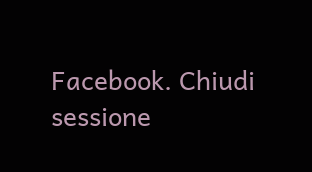Facebook. Chiudi sessione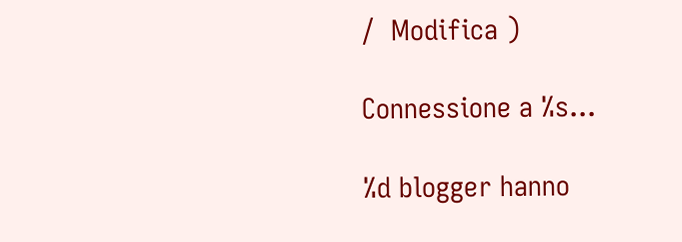/  Modifica )

Connessione a %s...

%d blogger hanno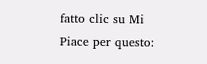fatto clic su Mi Piace per questo: